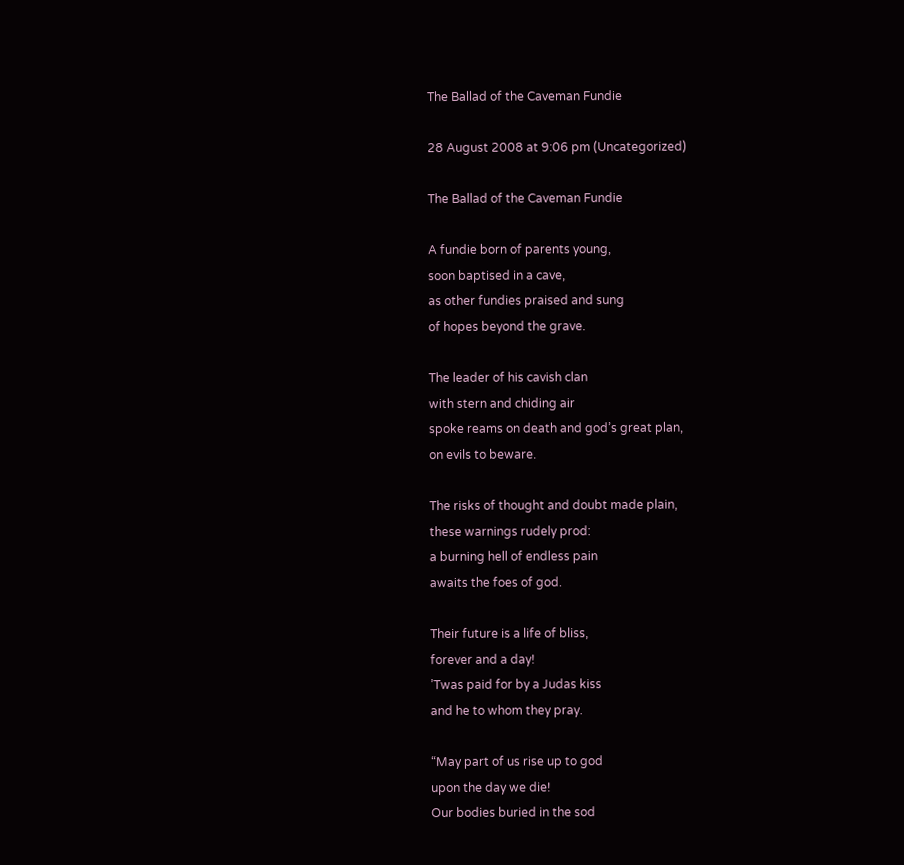The Ballad of the Caveman Fundie

28 August 2008 at 9:06 pm (Uncategorized)

The Ballad of the Caveman Fundie

A fundie born of parents young,
soon baptised in a cave,
as other fundies praised and sung
of hopes beyond the grave.

The leader of his cavish clan
with stern and chiding air
spoke reams on death and god’s great plan,
on evils to beware.

The risks of thought and doubt made plain,
these warnings rudely prod:
a burning hell of endless pain
awaits the foes of god.

Their future is a life of bliss,
forever and a day!
’Twas paid for by a Judas kiss
and he to whom they pray.

“May part of us rise up to god
upon the day we die!
Our bodies buried in the sod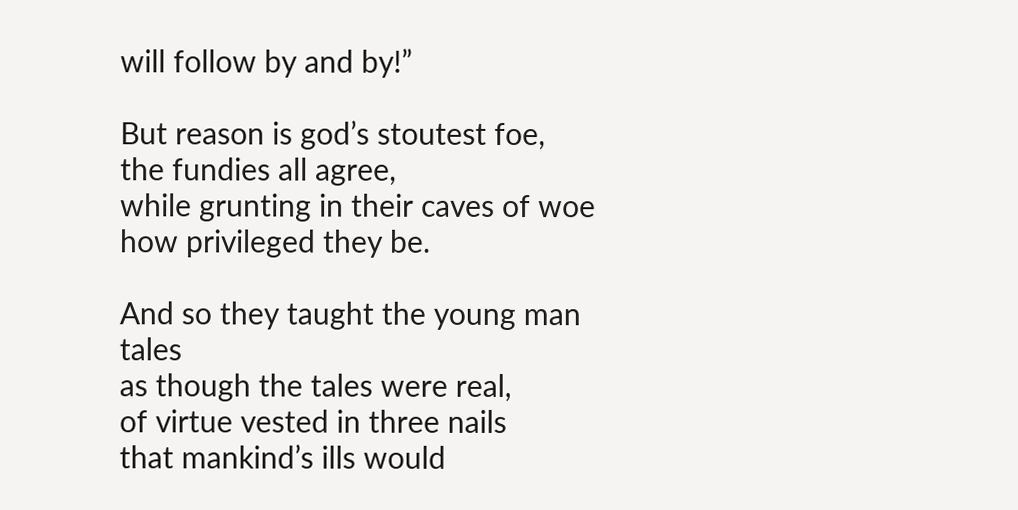will follow by and by!”

But reason is god’s stoutest foe,
the fundies all agree,
while grunting in their caves of woe
how privileged they be.

And so they taught the young man tales
as though the tales were real,
of virtue vested in three nails
that mankind’s ills would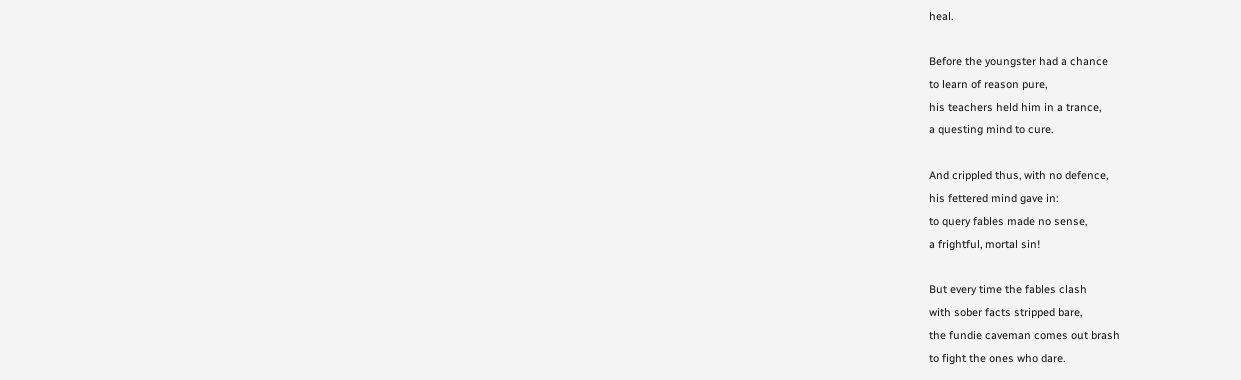heal.

Before the youngster had a chance
to learn of reason pure,
his teachers held him in a trance,
a questing mind to cure.

And crippled thus, with no defence,
his fettered mind gave in:
to query fables made no sense,
a frightful, mortal sin!

But every time the fables clash
with sober facts stripped bare,
the fundie caveman comes out brash
to fight the ones who dare.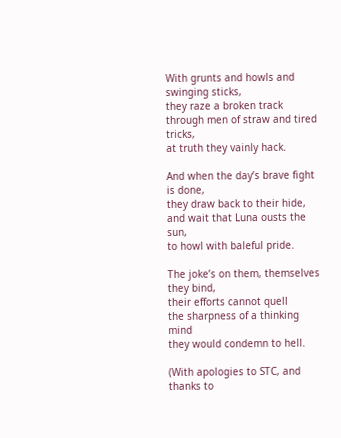With grunts and howls and swinging sticks,
they raze a broken track
through men of straw and tired tricks,
at truth they vainly hack.

And when the day’s brave fight is done,
they draw back to their hide,
and wait that Luna ousts the sun,
to howl with baleful pride.

The joke’s on them, themselves they bind,
their efforts cannot quell
the sharpness of a thinking mind
they would condemn to hell.

(With apologies to STC, and thanks to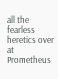all the fearless heretics over at Prometheus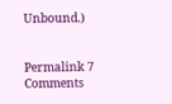Unbound.)


Permalink 7 Comments